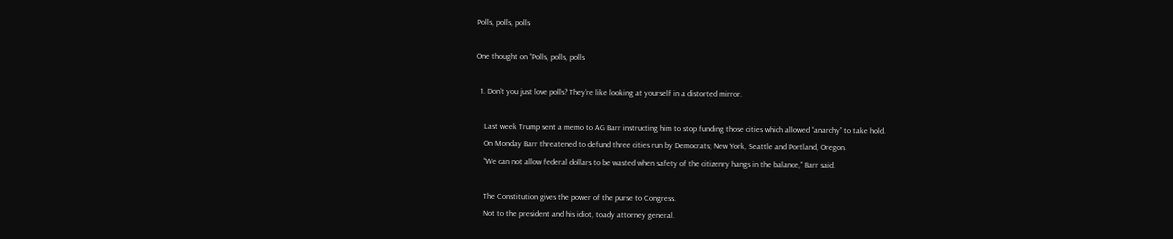Polls, polls, polls

One thought on “Polls, polls, polls

  1. Don’t you just love polls? They’re like looking at yourself in a distorted mirror.

    Last week Trump sent a memo to AG Barr instructing him to stop funding those cities which allowed “anarchy” to take hold.
    On Monday Barr threatened to defund three cities run by Democrats; New York, Seattle and Portland, Oregon.
    “We can not allow federal dollars to be wasted when safety of the citizenry hangs in the balance,” Barr said.

    The Constitution gives the power of the purse to Congress.
    Not to the president and his idiot, toady attorney general.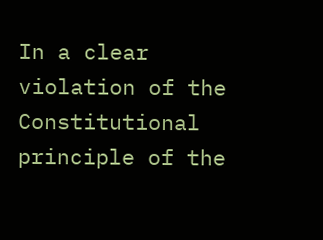In a clear violation of the Constitutional principle of the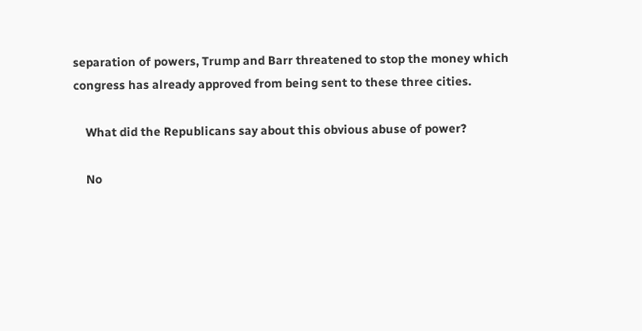separation of powers, Trump and Barr threatened to stop the money which congress has already approved from being sent to these three cities.

    What did the Republicans say about this obvious abuse of power?

    No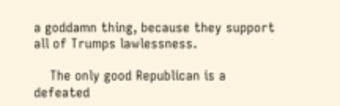a goddamn thing, because they support all of Trumps lawlessness.

    The only good Republican is a defeated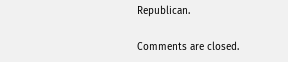Republican.

Comments are closed.